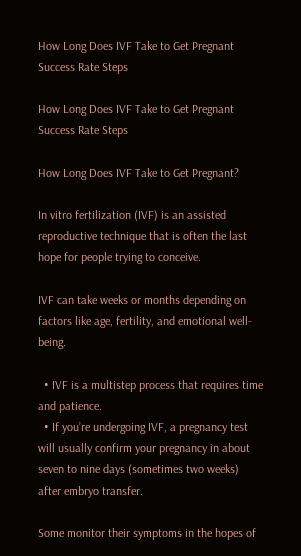How Long Does IVF Take to Get Pregnant Success Rate Steps

How Long Does IVF Take to Get Pregnant Success Rate Steps

How Long Does IVF Take to Get Pregnant?

In vitro fertilization (IVF) is an assisted reproductive technique that is often the last hope for people trying to conceive.

IVF can take weeks or months depending on factors like age, fertility, and emotional well-being.

  • IVF is a multistep process that requires time and patience.
  • If you’re undergoing IVF, a pregnancy test will usually confirm your pregnancy in about seven to nine days (sometimes two weeks) after embryo transfer.

Some monitor their symptoms in the hopes of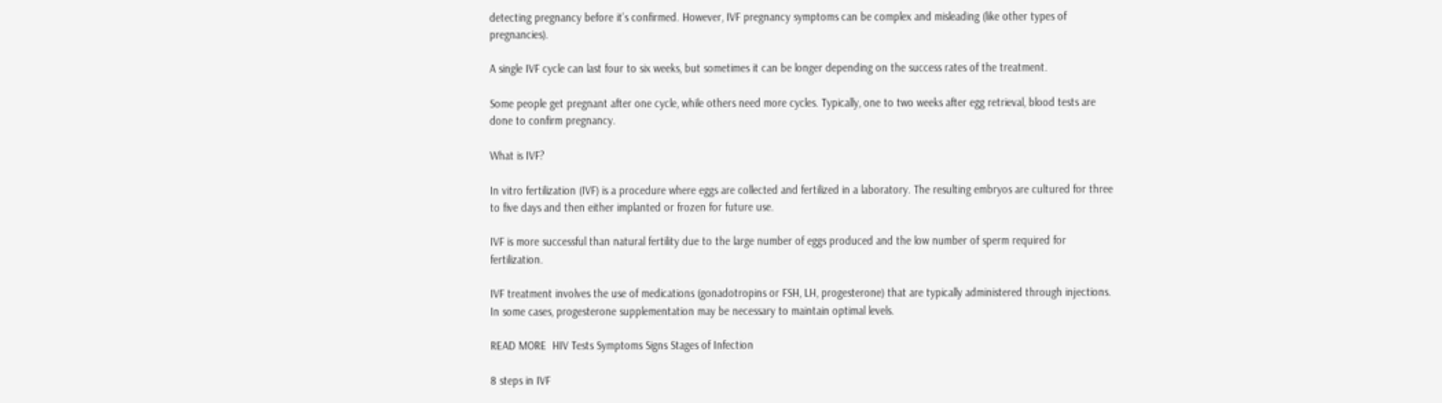detecting pregnancy before it’s confirmed. However, IVF pregnancy symptoms can be complex and misleading (like other types of pregnancies).

A single IVF cycle can last four to six weeks, but sometimes it can be longer depending on the success rates of the treatment.

Some people get pregnant after one cycle, while others need more cycles. Typically, one to two weeks after egg retrieval, blood tests are done to confirm pregnancy.

What is IVF?

In vitro fertilization (IVF) is a procedure where eggs are collected and fertilized in a laboratory. The resulting embryos are cultured for three to five days and then either implanted or frozen for future use.

IVF is more successful than natural fertility due to the large number of eggs produced and the low number of sperm required for fertilization.

IVF treatment involves the use of medications (gonadotropins or FSH, LH, progesterone) that are typically administered through injections. In some cases, progesterone supplementation may be necessary to maintain optimal levels.

READ MORE  HIV Tests Symptoms Signs Stages of Infection

8 steps in IVF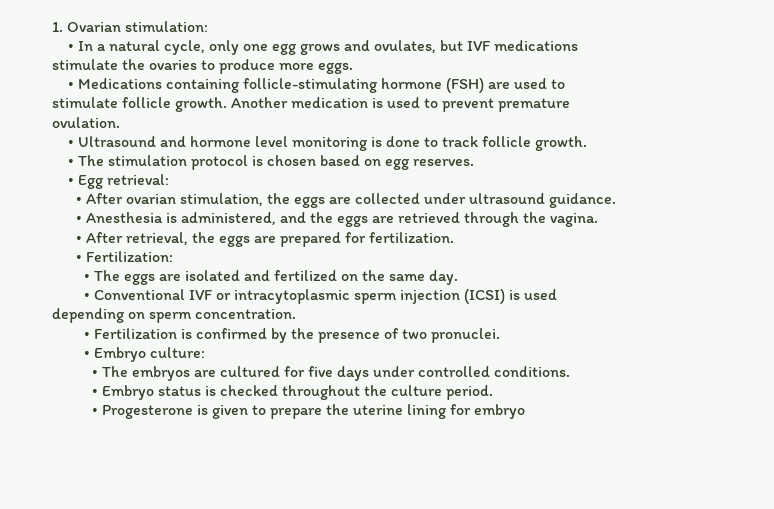1. Ovarian stimulation:
    • In a natural cycle, only one egg grows and ovulates, but IVF medications stimulate the ovaries to produce more eggs.
    • Medications containing follicle-stimulating hormone (FSH) are used to stimulate follicle growth. Another medication is used to prevent premature ovulation.
    • Ultrasound and hormone level monitoring is done to track follicle growth.
    • The stimulation protocol is chosen based on egg reserves.
    • Egg retrieval:
      • After ovarian stimulation, the eggs are collected under ultrasound guidance.
      • Anesthesia is administered, and the eggs are retrieved through the vagina.
      • After retrieval, the eggs are prepared for fertilization.
      • Fertilization:
        • The eggs are isolated and fertilized on the same day.
        • Conventional IVF or intracytoplasmic sperm injection (ICSI) is used depending on sperm concentration.
        • Fertilization is confirmed by the presence of two pronuclei.
        • Embryo culture:
          • The embryos are cultured for five days under controlled conditions.
          • Embryo status is checked throughout the culture period.
          • Progesterone is given to prepare the uterine lining for embryo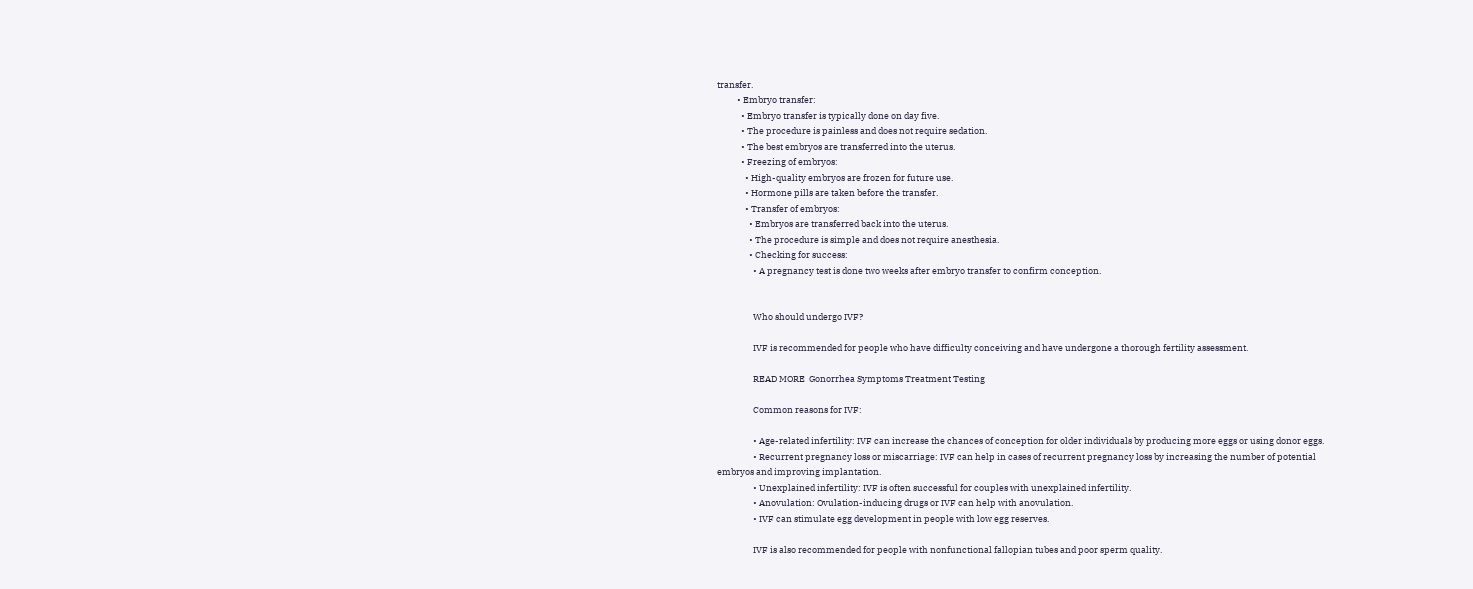transfer.
          • Embryo transfer:
            • Embryo transfer is typically done on day five.
            • The procedure is painless and does not require sedation.
            • The best embryos are transferred into the uterus.
            • Freezing of embryos:
              • High-quality embryos are frozen for future use.
              • Hormone pills are taken before the transfer.
              • Transfer of embryos:
                • Embryos are transferred back into the uterus.
                • The procedure is simple and does not require anesthesia.
                • Checking for success:
                  • A pregnancy test is done two weeks after embryo transfer to confirm conception.


                  Who should undergo IVF?

                  IVF is recommended for people who have difficulty conceiving and have undergone a thorough fertility assessment.

                  READ MORE  Gonorrhea Symptoms Treatment Testing

                  Common reasons for IVF:

                  • Age-related infertility: IVF can increase the chances of conception for older individuals by producing more eggs or using donor eggs.
                  • Recurrent pregnancy loss or miscarriage: IVF can help in cases of recurrent pregnancy loss by increasing the number of potential embryos and improving implantation.
                  • Unexplained infertility: IVF is often successful for couples with unexplained infertility.
                  • Anovulation: Ovulation-inducing drugs or IVF can help with anovulation.
                  • IVF can stimulate egg development in people with low egg reserves.

                  IVF is also recommended for people with nonfunctional fallopian tubes and poor sperm quality.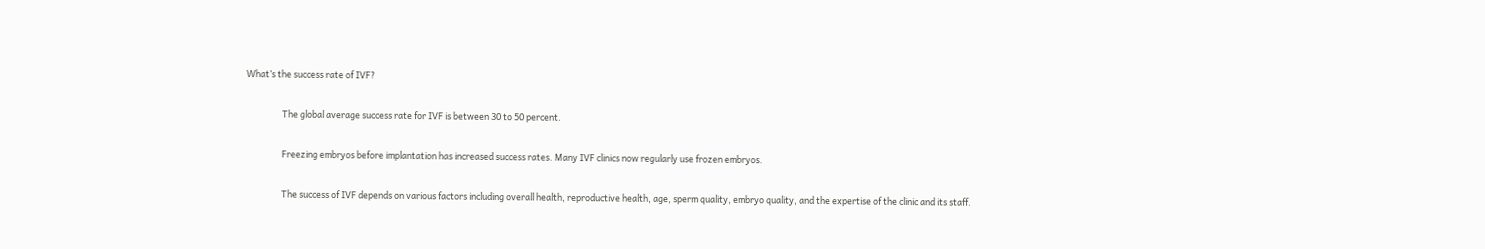What’s the success rate of IVF?

                  The global average success rate for IVF is between 30 to 50 percent.

                  Freezing embryos before implantation has increased success rates. Many IVF clinics now regularly use frozen embryos.

                  The success of IVF depends on various factors including overall health, reproductive health, age, sperm quality, embryo quality, and the expertise of the clinic and its staff.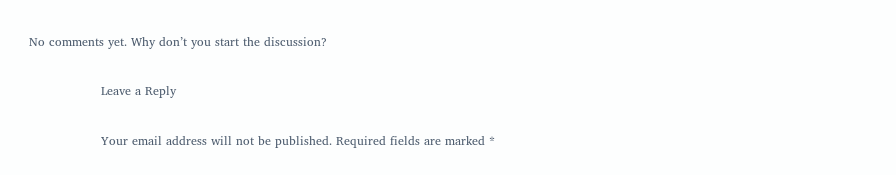No comments yet. Why don’t you start the discussion?

                  Leave a Reply

                  Your email address will not be published. Required fields are marked *